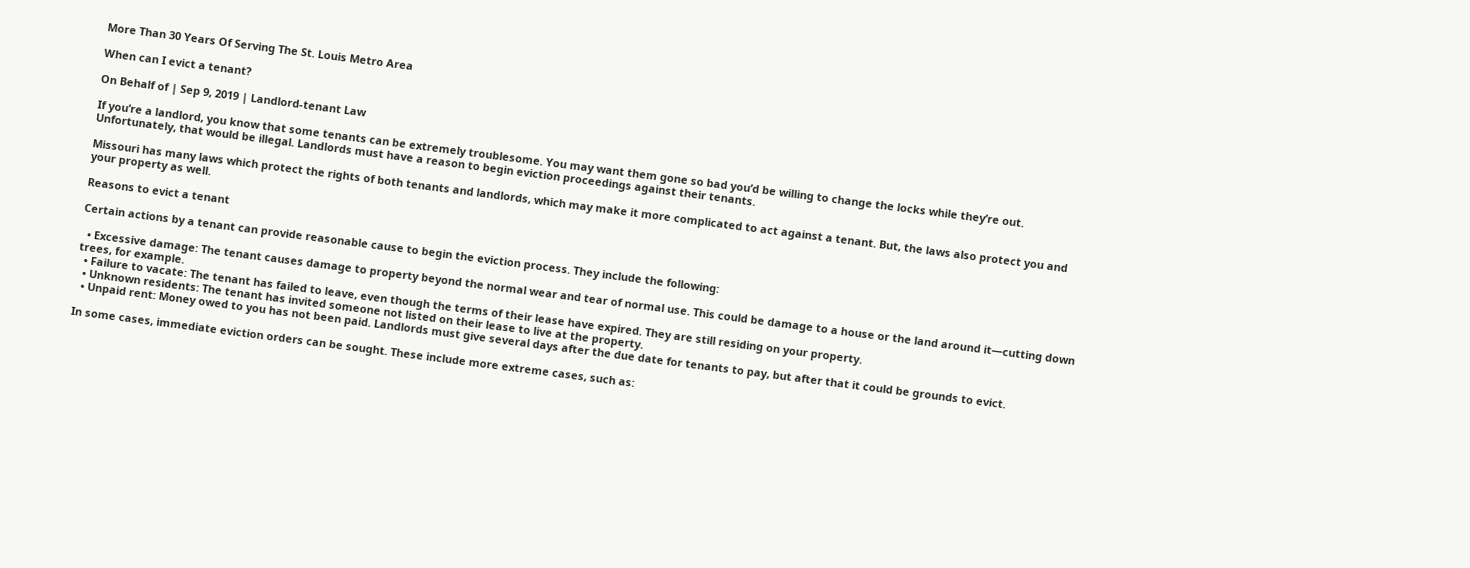More Than 30 Years Of Serving The St. Louis Metro Area

When can I evict a tenant?

On Behalf of | Sep 9, 2019 | Landlord-tenant Law

If you’re a landlord, you know that some tenants can be extremely troublesome. You may want them gone so bad you’d be willing to change the locks while they’re out. Unfortunately, that would be illegal. Landlords must have a reason to begin eviction proceedings against their tenants.

Missouri has many laws which protect the rights of both tenants and landlords, which may make it more complicated to act against a tenant. But, the laws also protect you and your property as well.

Reasons to evict a tenant

Certain actions by a tenant can provide reasonable cause to begin the eviction process. They include the following:

  • Excessive damage: The tenant causes damage to property beyond the normal wear and tear of normal use. This could be damage to a house or the land around it—cutting down trees, for example.
  • Failure to vacate: The tenant has failed to leave, even though the terms of their lease have expired. They are still residing on your property.
  • Unknown residents: The tenant has invited someone not listed on their lease to live at the property.
  • Unpaid rent: Money owed to you has not been paid. Landlords must give several days after the due date for tenants to pay, but after that it could be grounds to evict.

In some cases, immediate eviction orders can be sought. These include more extreme cases, such as: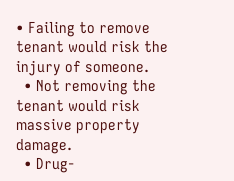• Failing to remove tenant would risk the injury of someone.
  • Not removing the tenant would risk massive property damage.
  • Drug-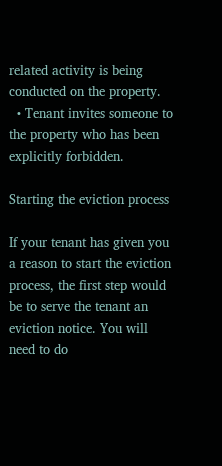related activity is being conducted on the property.
  • Tenant invites someone to the property who has been explicitly forbidden.

Starting the eviction process

If your tenant has given you a reason to start the eviction process, the first step would be to serve the tenant an eviction notice. You will need to do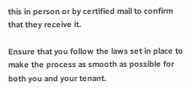this in person or by certified mail to confirm that they receive it.

Ensure that you follow the laws set in place to make the process as smooth as possible for both you and your tenant.